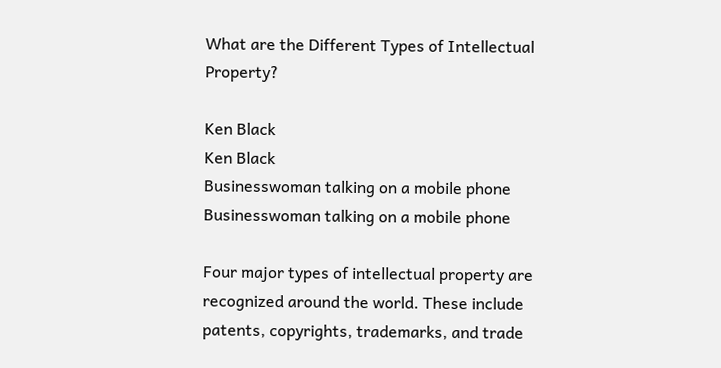What are the Different Types of Intellectual Property?

Ken Black
Ken Black
Businesswoman talking on a mobile phone
Businesswoman talking on a mobile phone

Four major types of intellectual property are recognized around the world. These include patents, copyrights, trademarks, and trade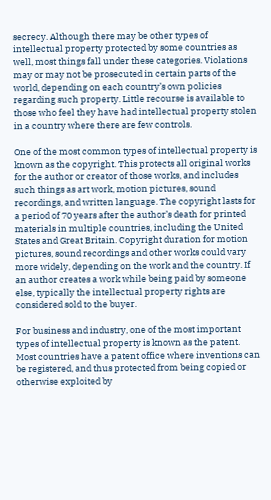secrecy. Although there may be other types of intellectual property protected by some countries as well, most things fall under these categories. Violations may or may not be prosecuted in certain parts of the world, depending on each country’s own policies regarding such property. Little recourse is available to those who feel they have had intellectual property stolen in a country where there are few controls.

One of the most common types of intellectual property is known as the copyright. This protects all original works for the author or creator of those works, and includes such things as art work, motion pictures, sound recordings, and written language. The copyright lasts for a period of 70 years after the author’s death for printed materials in multiple countries, including the United States and Great Britain. Copyright duration for motion pictures, sound recordings and other works could vary more widely, depending on the work and the country. If an author creates a work while being paid by someone else, typically the intellectual property rights are considered sold to the buyer.

For business and industry, one of the most important types of intellectual property is known as the patent. Most countries have a patent office where inventions can be registered, and thus protected from being copied or otherwise exploited by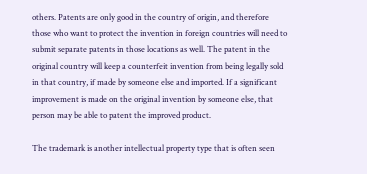others. Patents are only good in the country of origin, and therefore those who want to protect the invention in foreign countries will need to submit separate patents in those locations as well. The patent in the original country will keep a counterfeit invention from being legally sold in that country, if made by someone else and imported. If a significant improvement is made on the original invention by someone else, that person may be able to patent the improved product.

The trademark is another intellectual property type that is often seen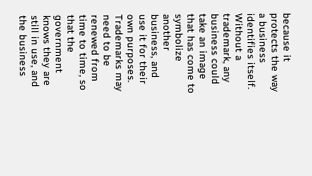because it protects the way a business identifies itself. Without a trademark, any business could take an image that has come to symbolize another business, and use it for their own purposes. Trademarks may need to be renewed from time to time, so that the government knows they are still in use, and the business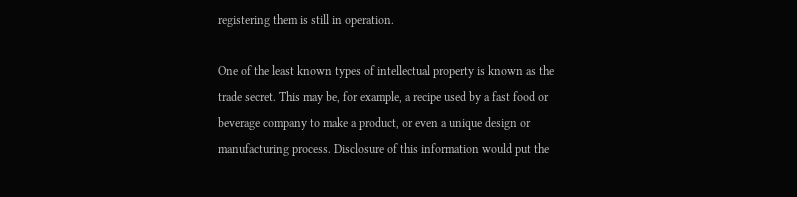registering them is still in operation.

One of the least known types of intellectual property is known as the trade secret. This may be, for example, a recipe used by a fast food or beverage company to make a product, or even a unique design or manufacturing process. Disclosure of this information would put the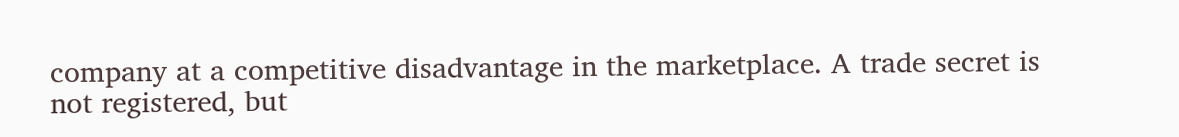company at a competitive disadvantage in the marketplace. A trade secret is not registered, but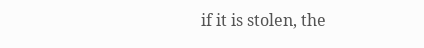if it is stolen, the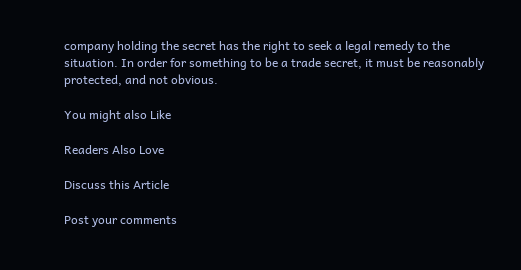company holding the secret has the right to seek a legal remedy to the situation. In order for something to be a trade secret, it must be reasonably protected, and not obvious.

You might also Like

Readers Also Love

Discuss this Article

Post your comments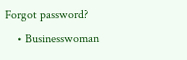Forgot password?
    • Businesswoman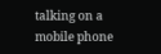talking on a mobile phone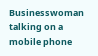Businesswoman talking on a mobile phone